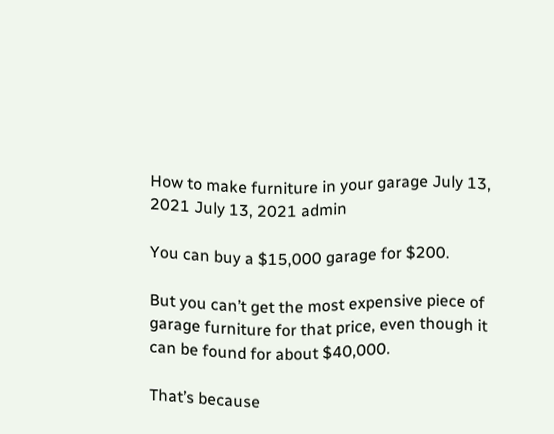How to make furniture in your garage July 13, 2021 July 13, 2021 admin

You can buy a $15,000 garage for $200.

But you can’t get the most expensive piece of garage furniture for that price, even though it can be found for about $40,000.

That’s because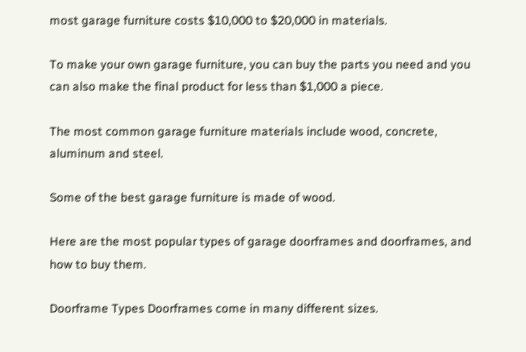most garage furniture costs $10,000 to $20,000 in materials.

To make your own garage furniture, you can buy the parts you need and you can also make the final product for less than $1,000 a piece.

The most common garage furniture materials include wood, concrete, aluminum and steel.

Some of the best garage furniture is made of wood.

Here are the most popular types of garage doorframes and doorframes, and how to buy them.

Doorframe Types Doorframes come in many different sizes.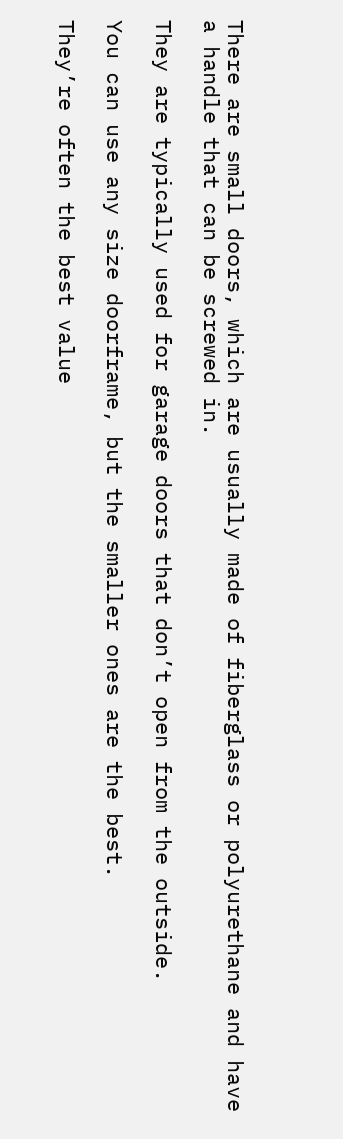There are small doors, which are usually made of fiberglass or polyurethane and have a handle that can be screwed in.

They are typically used for garage doors that don’t open from the outside.

You can use any size doorframe, but the smaller ones are the best.

They’re often the best value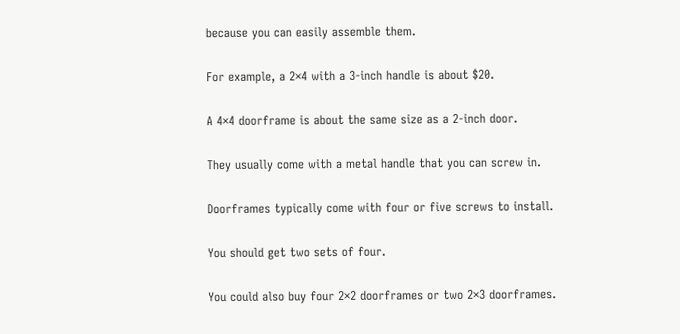because you can easily assemble them.

For example, a 2×4 with a 3-inch handle is about $20.

A 4×4 doorframe is about the same size as a 2-inch door.

They usually come with a metal handle that you can screw in.

Doorframes typically come with four or five screws to install.

You should get two sets of four.

You could also buy four 2×2 doorframes or two 2×3 doorframes.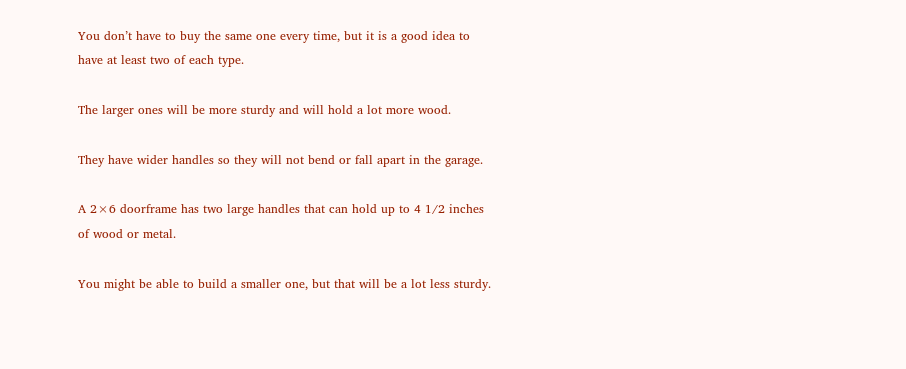You don’t have to buy the same one every time, but it is a good idea to have at least two of each type.

The larger ones will be more sturdy and will hold a lot more wood.

They have wider handles so they will not bend or fall apart in the garage.

A 2×6 doorframe has two large handles that can hold up to 4 1/2 inches of wood or metal.

You might be able to build a smaller one, but that will be a lot less sturdy.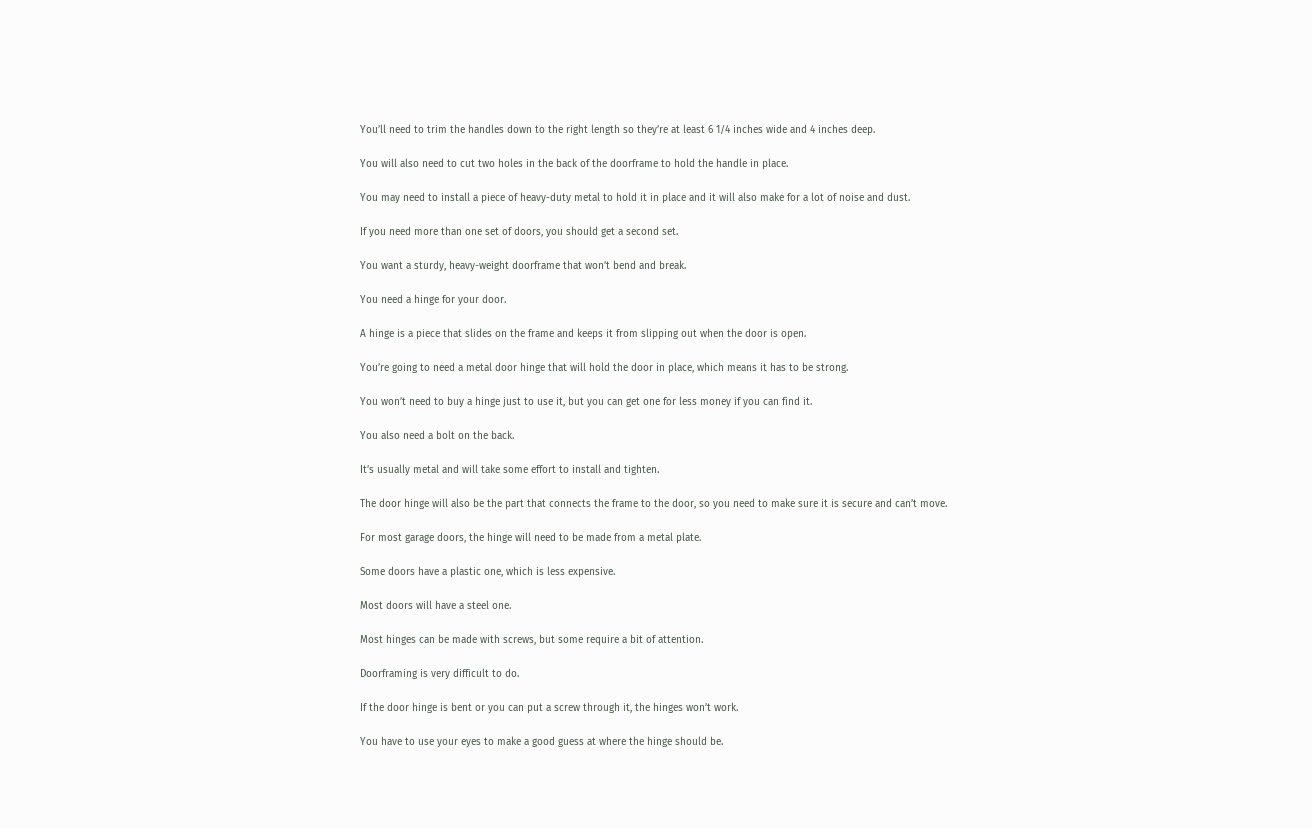You’ll need to trim the handles down to the right length so they’re at least 6 1/4 inches wide and 4 inches deep.

You will also need to cut two holes in the back of the doorframe to hold the handle in place.

You may need to install a piece of heavy-duty metal to hold it in place and it will also make for a lot of noise and dust.

If you need more than one set of doors, you should get a second set.

You want a sturdy, heavy-weight doorframe that won’t bend and break.

You need a hinge for your door.

A hinge is a piece that slides on the frame and keeps it from slipping out when the door is open.

You’re going to need a metal door hinge that will hold the door in place, which means it has to be strong.

You won’t need to buy a hinge just to use it, but you can get one for less money if you can find it.

You also need a bolt on the back.

It’s usually metal and will take some effort to install and tighten.

The door hinge will also be the part that connects the frame to the door, so you need to make sure it is secure and can’t move.

For most garage doors, the hinge will need to be made from a metal plate.

Some doors have a plastic one, which is less expensive.

Most doors will have a steel one.

Most hinges can be made with screws, but some require a bit of attention.

Doorframing is very difficult to do.

If the door hinge is bent or you can put a screw through it, the hinges won’t work.

You have to use your eyes to make a good guess at where the hinge should be.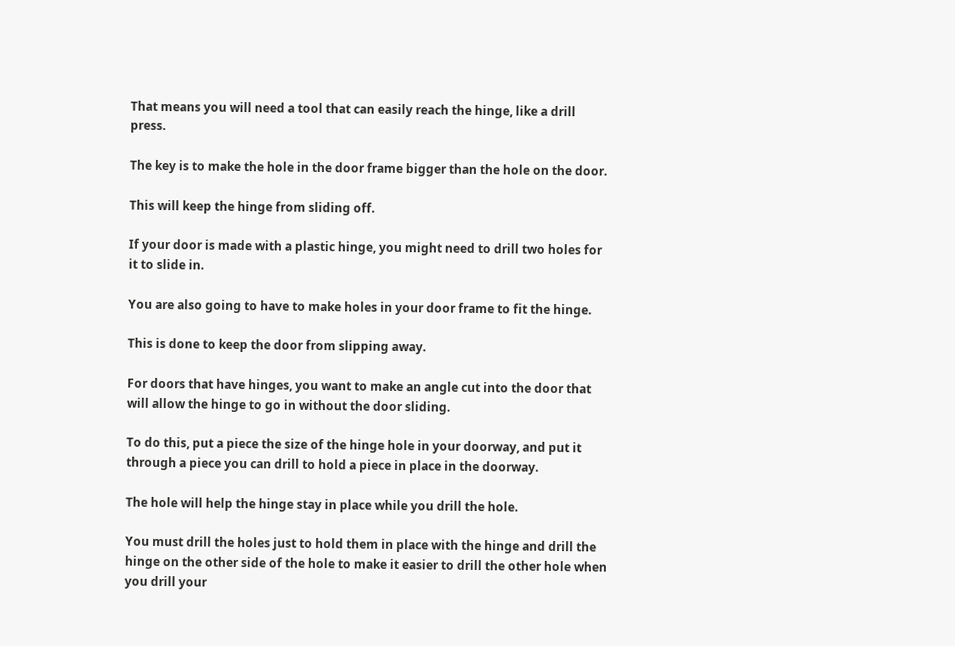That means you will need a tool that can easily reach the hinge, like a drill press.

The key is to make the hole in the door frame bigger than the hole on the door.

This will keep the hinge from sliding off.

If your door is made with a plastic hinge, you might need to drill two holes for it to slide in.

You are also going to have to make holes in your door frame to fit the hinge.

This is done to keep the door from slipping away.

For doors that have hinges, you want to make an angle cut into the door that will allow the hinge to go in without the door sliding.

To do this, put a piece the size of the hinge hole in your doorway, and put it through a piece you can drill to hold a piece in place in the doorway.

The hole will help the hinge stay in place while you drill the hole.

You must drill the holes just to hold them in place with the hinge and drill the hinge on the other side of the hole to make it easier to drill the other hole when you drill your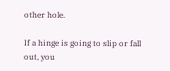other hole.

If a hinge is going to slip or fall out, you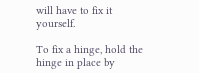will have to fix it yourself.

To fix a hinge, hold the hinge in place by